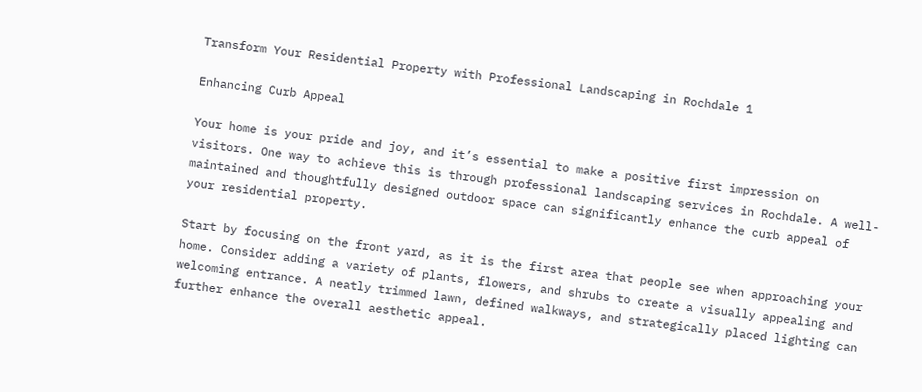Transform Your Residential Property with Professional Landscaping in Rochdale 1

Enhancing Curb Appeal

Your home is your pride and joy, and it’s essential to make a positive first impression on visitors. One way to achieve this is through professional landscaping services in Rochdale. A well-maintained and thoughtfully designed outdoor space can significantly enhance the curb appeal of your residential property.

Start by focusing on the front yard, as it is the first area that people see when approaching your home. Consider adding a variety of plants, flowers, and shrubs to create a visually appealing and welcoming entrance. A neatly trimmed lawn, defined walkways, and strategically placed lighting can further enhance the overall aesthetic appeal.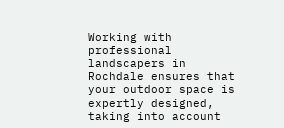Working with professional landscapers in Rochdale ensures that your outdoor space is expertly designed, taking into account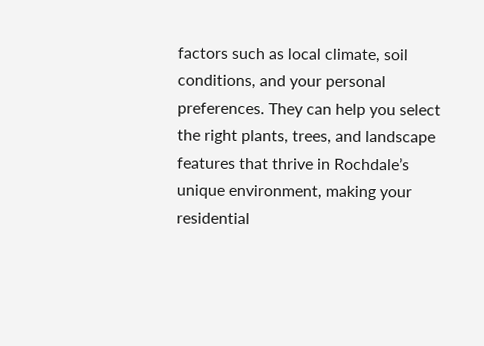factors such as local climate, soil conditions, and your personal preferences. They can help you select the right plants, trees, and landscape features that thrive in Rochdale’s unique environment, making your residential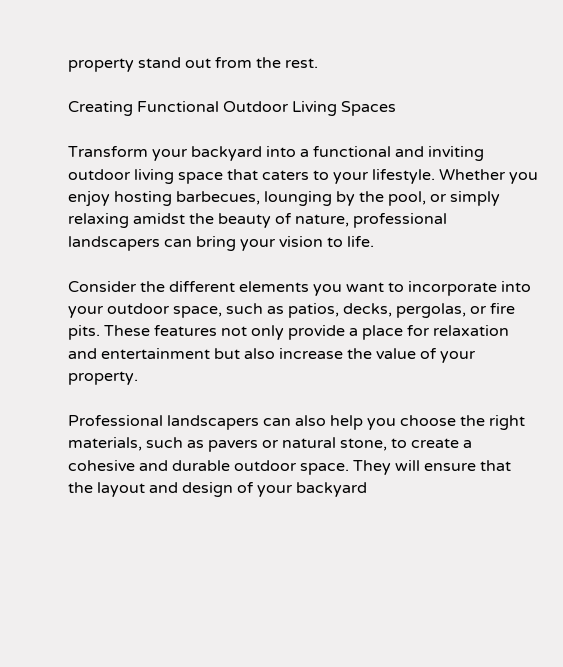property stand out from the rest.

Creating Functional Outdoor Living Spaces

Transform your backyard into a functional and inviting outdoor living space that caters to your lifestyle. Whether you enjoy hosting barbecues, lounging by the pool, or simply relaxing amidst the beauty of nature, professional landscapers can bring your vision to life.

Consider the different elements you want to incorporate into your outdoor space, such as patios, decks, pergolas, or fire pits. These features not only provide a place for relaxation and entertainment but also increase the value of your property.

Professional landscapers can also help you choose the right materials, such as pavers or natural stone, to create a cohesive and durable outdoor space. They will ensure that the layout and design of your backyard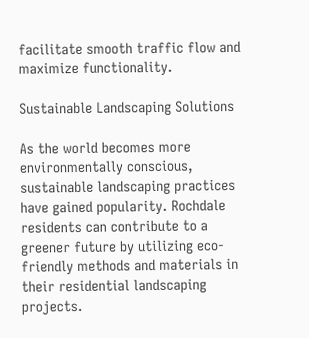facilitate smooth traffic flow and maximize functionality.

Sustainable Landscaping Solutions

As the world becomes more environmentally conscious, sustainable landscaping practices have gained popularity. Rochdale residents can contribute to a greener future by utilizing eco-friendly methods and materials in their residential landscaping projects.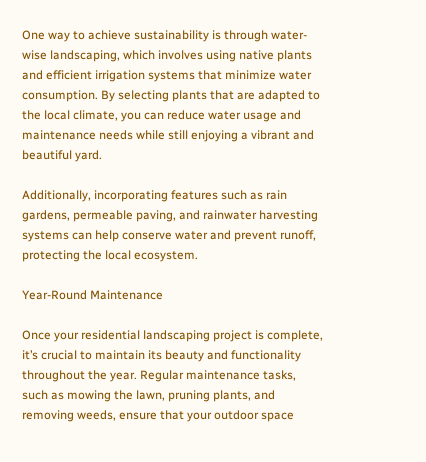One way to achieve sustainability is through water-wise landscaping, which involves using native plants and efficient irrigation systems that minimize water consumption. By selecting plants that are adapted to the local climate, you can reduce water usage and maintenance needs while still enjoying a vibrant and beautiful yard.

Additionally, incorporating features such as rain gardens, permeable paving, and rainwater harvesting systems can help conserve water and prevent runoff, protecting the local ecosystem.

Year-Round Maintenance

Once your residential landscaping project is complete, it’s crucial to maintain its beauty and functionality throughout the year. Regular maintenance tasks, such as mowing the lawn, pruning plants, and removing weeds, ensure that your outdoor space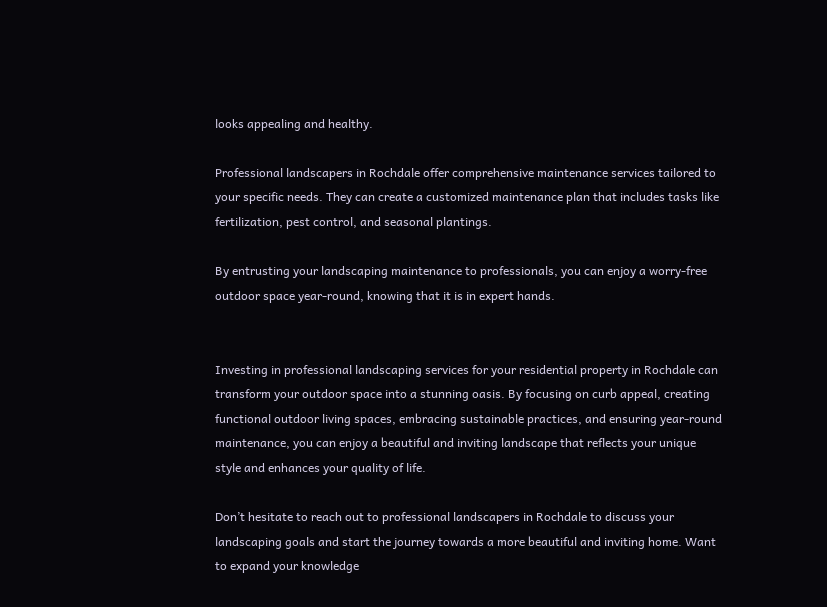looks appealing and healthy.

Professional landscapers in Rochdale offer comprehensive maintenance services tailored to your specific needs. They can create a customized maintenance plan that includes tasks like fertilization, pest control, and seasonal plantings.

By entrusting your landscaping maintenance to professionals, you can enjoy a worry-free outdoor space year-round, knowing that it is in expert hands.


Investing in professional landscaping services for your residential property in Rochdale can transform your outdoor space into a stunning oasis. By focusing on curb appeal, creating functional outdoor living spaces, embracing sustainable practices, and ensuring year-round maintenance, you can enjoy a beautiful and inviting landscape that reflects your unique style and enhances your quality of life.

Don’t hesitate to reach out to professional landscapers in Rochdale to discuss your landscaping goals and start the journey towards a more beautiful and inviting home. Want to expand your knowledge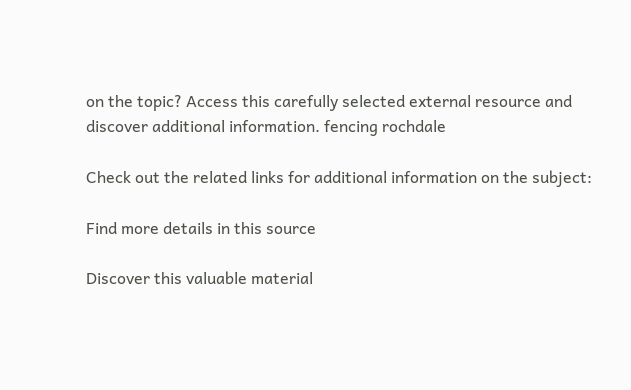on the topic? Access this carefully selected external resource and discover additional information. fencing rochdale

Check out the related links for additional information on the subject:

Find more details in this source

Discover this valuable material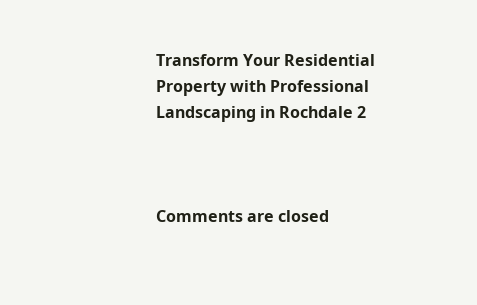Transform Your Residential Property with Professional Landscaping in Rochdale 2



Comments are closed